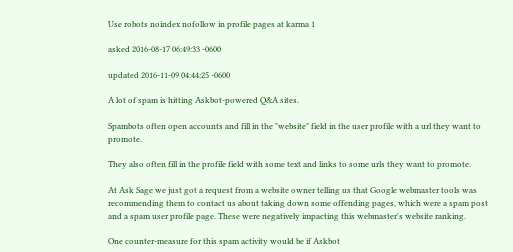Use robots noindex nofollow in profile pages at karma 1

asked 2016-08-17 06:49:33 -0600

updated 2016-11-09 04:44:25 -0600

A lot of spam is hitting Askbot-powered Q&A sites.

Spambots often open accounts and fill in the "website" field in the user profile with a url they want to promote.

They also often fill in the profile field with some text and links to some urls they want to promote.

At Ask Sage we just got a request from a website owner telling us that Google webmaster tools was recommending them to contact us about taking down some offending pages, which were a spam post and a spam user profile page. These were negatively impacting this webmaster's website ranking.

One counter-measure for this spam activity would be if Askbot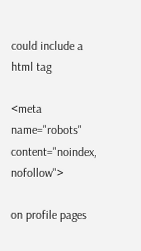could include a html tag

<meta name="robots" content="noindex, nofollow">

on profile pages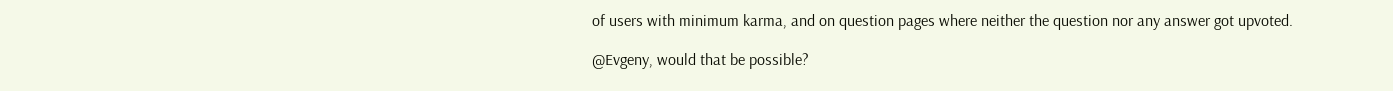of users with minimum karma, and on question pages where neither the question nor any answer got upvoted.

@Evgeny, would that be possible?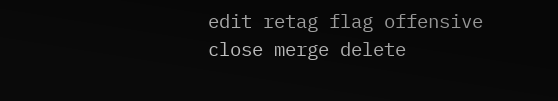edit retag flag offensive close merge delete